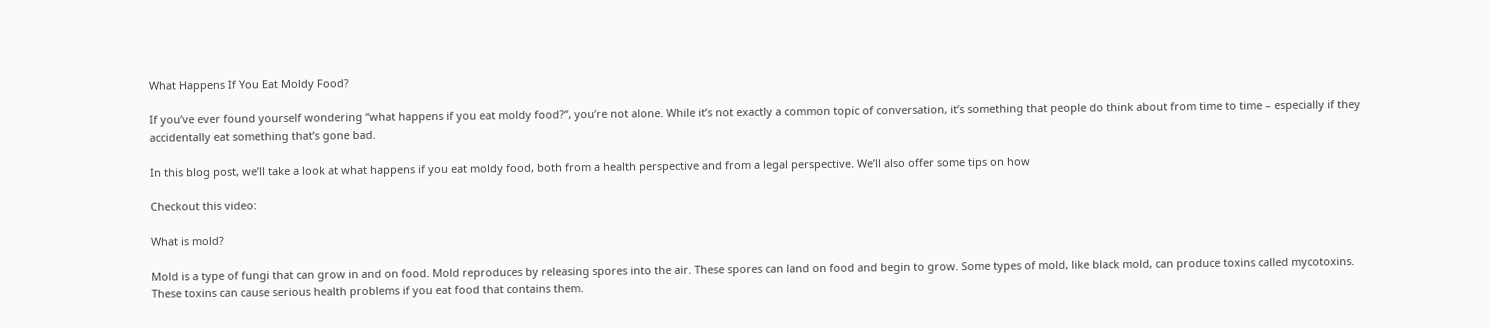What Happens If You Eat Moldy Food?

If you’ve ever found yourself wondering “what happens if you eat moldy food?”, you’re not alone. While it’s not exactly a common topic of conversation, it’s something that people do think about from time to time – especially if they accidentally eat something that’s gone bad.

In this blog post, we’ll take a look at what happens if you eat moldy food, both from a health perspective and from a legal perspective. We’ll also offer some tips on how

Checkout this video:

What is mold?

Mold is a type of fungi that can grow in and on food. Mold reproduces by releasing spores into the air. These spores can land on food and begin to grow. Some types of mold, like black mold, can produce toxins called mycotoxins. These toxins can cause serious health problems if you eat food that contains them.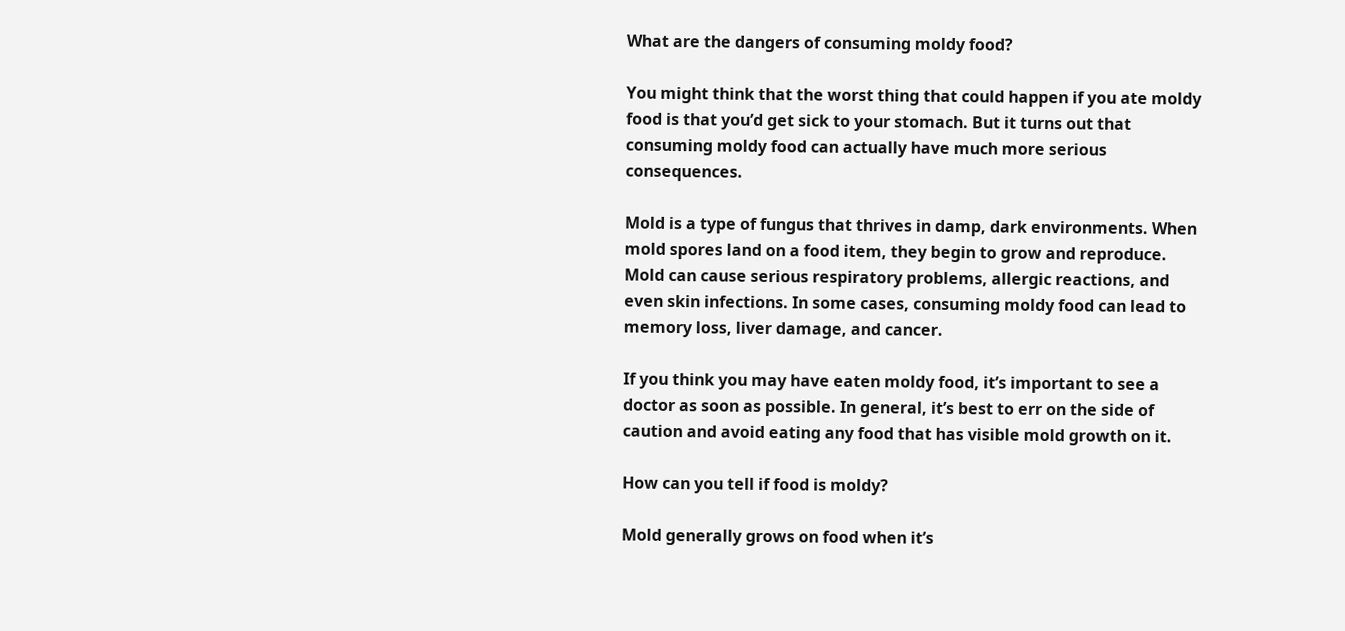What are the dangers of consuming moldy food?

You might think that the worst thing that could happen if you ate moldy food is that you’d get sick to your stomach. But it turns out that consuming moldy food can actually have much more serious consequences.

Mold is a type of fungus that thrives in damp, dark environments. When mold spores land on a food item, they begin to grow and reproduce. Mold can cause serious respiratory problems, allergic reactions, and even skin infections. In some cases, consuming moldy food can lead to memory loss, liver damage, and cancer.

If you think you may have eaten moldy food, it’s important to see a doctor as soon as possible. In general, it’s best to err on the side of caution and avoid eating any food that has visible mold growth on it.

How can you tell if food is moldy?

Mold generally grows on food when it’s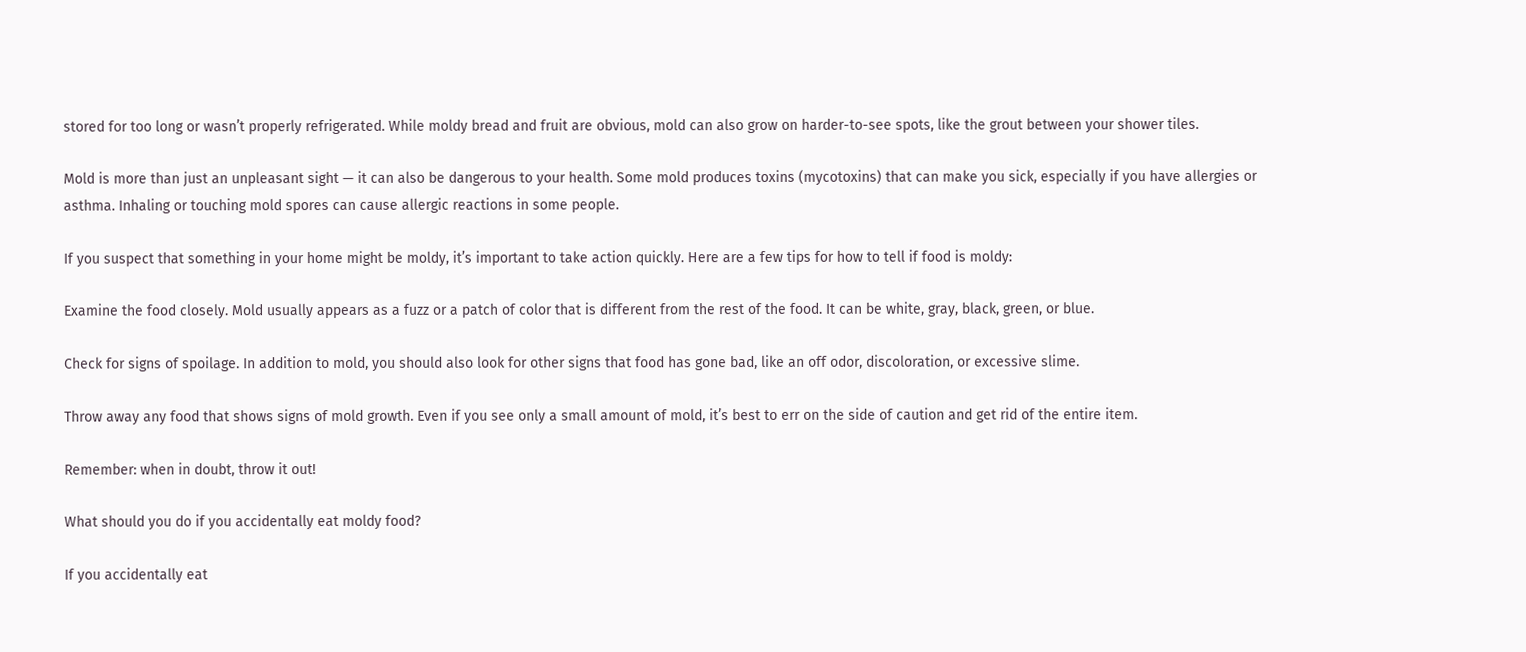stored for too long or wasn’t properly refrigerated. While moldy bread and fruit are obvious, mold can also grow on harder-to-see spots, like the grout between your shower tiles.

Mold is more than just an unpleasant sight — it can also be dangerous to your health. Some mold produces toxins (mycotoxins) that can make you sick, especially if you have allergies or asthma. Inhaling or touching mold spores can cause allergic reactions in some people.

If you suspect that something in your home might be moldy, it’s important to take action quickly. Here are a few tips for how to tell if food is moldy:

Examine the food closely. Mold usually appears as a fuzz or a patch of color that is different from the rest of the food. It can be white, gray, black, green, or blue.

Check for signs of spoilage. In addition to mold, you should also look for other signs that food has gone bad, like an off odor, discoloration, or excessive slime.

Throw away any food that shows signs of mold growth. Even if you see only a small amount of mold, it’s best to err on the side of caution and get rid of the entire item.

Remember: when in doubt, throw it out!

What should you do if you accidentally eat moldy food?

If you accidentally eat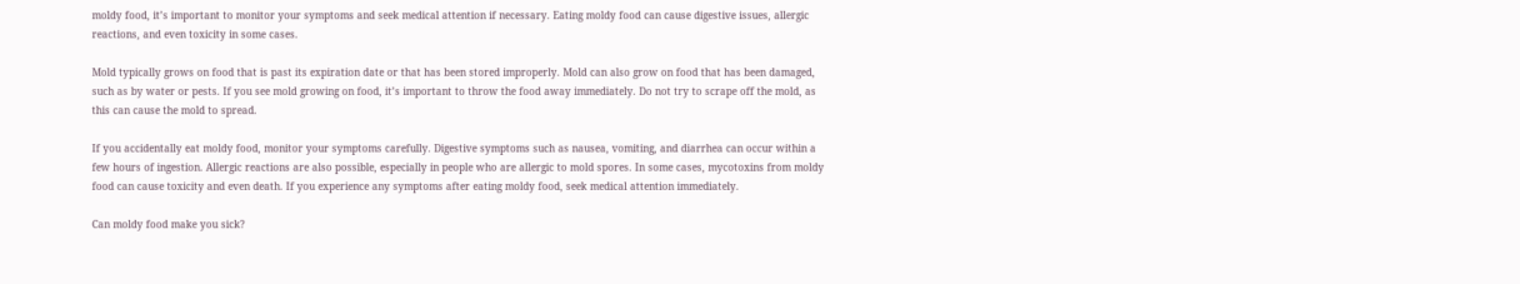moldy food, it’s important to monitor your symptoms and seek medical attention if necessary. Eating moldy food can cause digestive issues, allergic reactions, and even toxicity in some cases.

Mold typically grows on food that is past its expiration date or that has been stored improperly. Mold can also grow on food that has been damaged, such as by water or pests. If you see mold growing on food, it’s important to throw the food away immediately. Do not try to scrape off the mold, as this can cause the mold to spread.

If you accidentally eat moldy food, monitor your symptoms carefully. Digestive symptoms such as nausea, vomiting, and diarrhea can occur within a few hours of ingestion. Allergic reactions are also possible, especially in people who are allergic to mold spores. In some cases, mycotoxins from moldy food can cause toxicity and even death. If you experience any symptoms after eating moldy food, seek medical attention immediately.

Can moldy food make you sick?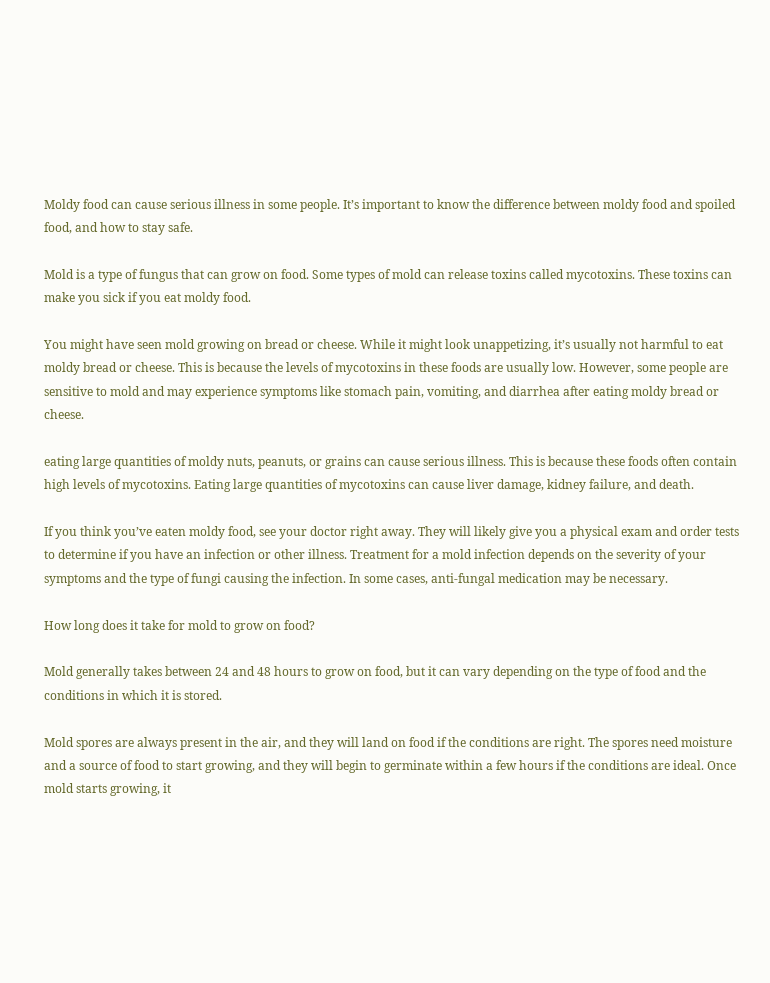Moldy food can cause serious illness in some people. It’s important to know the difference between moldy food and spoiled food, and how to stay safe.

Mold is a type of fungus that can grow on food. Some types of mold can release toxins called mycotoxins. These toxins can make you sick if you eat moldy food.

You might have seen mold growing on bread or cheese. While it might look unappetizing, it’s usually not harmful to eat moldy bread or cheese. This is because the levels of mycotoxins in these foods are usually low. However, some people are sensitive to mold and may experience symptoms like stomach pain, vomiting, and diarrhea after eating moldy bread or cheese.

eating large quantities of moldy nuts, peanuts, or grains can cause serious illness. This is because these foods often contain high levels of mycotoxins. Eating large quantities of mycotoxins can cause liver damage, kidney failure, and death.

If you think you’ve eaten moldy food, see your doctor right away. They will likely give you a physical exam and order tests to determine if you have an infection or other illness. Treatment for a mold infection depends on the severity of your symptoms and the type of fungi causing the infection. In some cases, anti-fungal medication may be necessary.

How long does it take for mold to grow on food?

Mold generally takes between 24 and 48 hours to grow on food, but it can vary depending on the type of food and the conditions in which it is stored.

Mold spores are always present in the air, and they will land on food if the conditions are right. The spores need moisture and a source of food to start growing, and they will begin to germinate within a few hours if the conditions are ideal. Once mold starts growing, it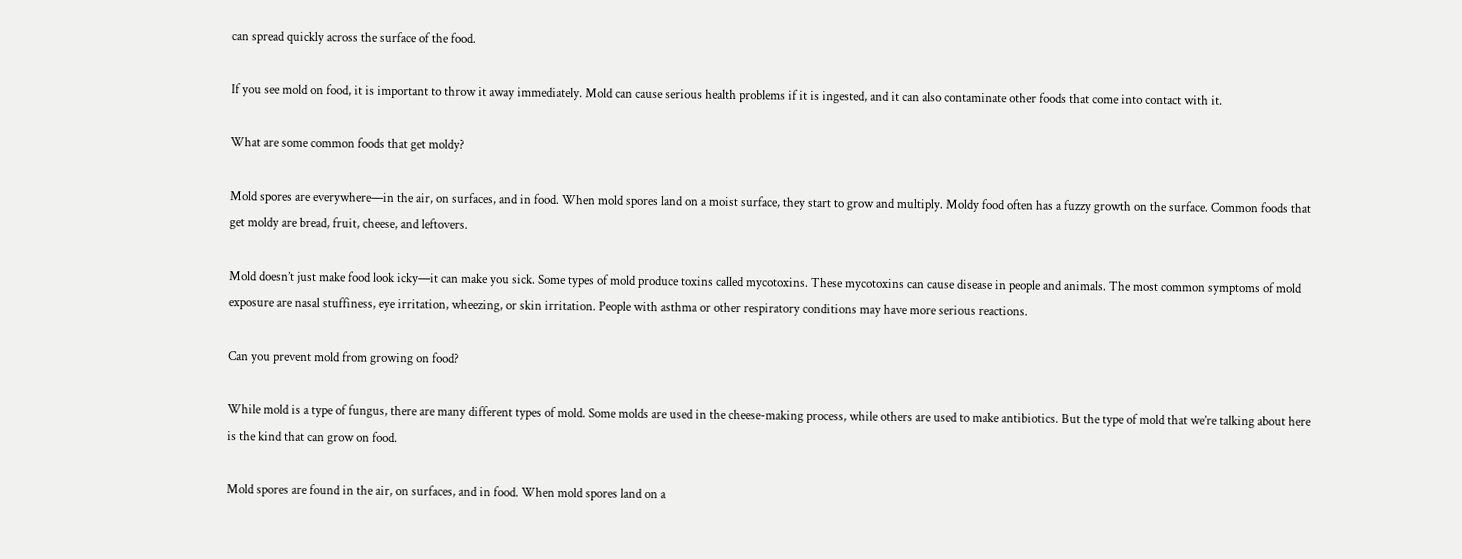can spread quickly across the surface of the food.

If you see mold on food, it is important to throw it away immediately. Mold can cause serious health problems if it is ingested, and it can also contaminate other foods that come into contact with it.

What are some common foods that get moldy?

Mold spores are everywhere—in the air, on surfaces, and in food. When mold spores land on a moist surface, they start to grow and multiply. Moldy food often has a fuzzy growth on the surface. Common foods that get moldy are bread, fruit, cheese, and leftovers.

Mold doesn’t just make food look icky—it can make you sick. Some types of mold produce toxins called mycotoxins. These mycotoxins can cause disease in people and animals. The most common symptoms of mold exposure are nasal stuffiness, eye irritation, wheezing, or skin irritation. People with asthma or other respiratory conditions may have more serious reactions.

Can you prevent mold from growing on food?

While mold is a type of fungus, there are many different types of mold. Some molds are used in the cheese-making process, while others are used to make antibiotics. But the type of mold that we’re talking about here is the kind that can grow on food.

Mold spores are found in the air, on surfaces, and in food. When mold spores land on a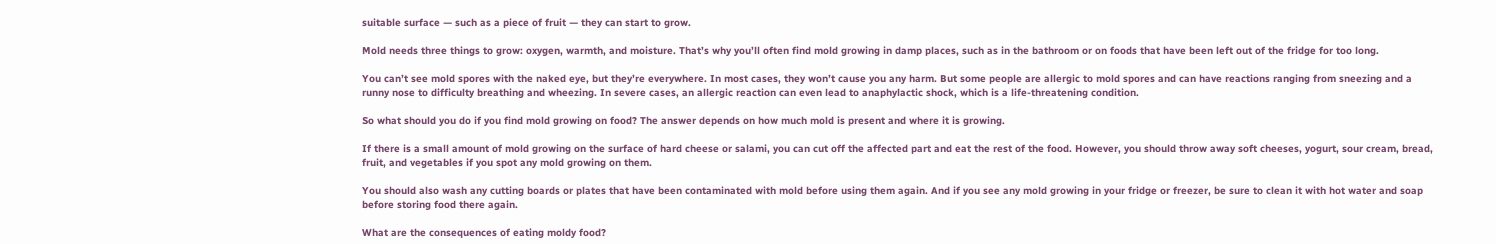suitable surface — such as a piece of fruit — they can start to grow.

Mold needs three things to grow: oxygen, warmth, and moisture. That’s why you’ll often find mold growing in damp places, such as in the bathroom or on foods that have been left out of the fridge for too long.

You can’t see mold spores with the naked eye, but they’re everywhere. In most cases, they won’t cause you any harm. But some people are allergic to mold spores and can have reactions ranging from sneezing and a runny nose to difficulty breathing and wheezing. In severe cases, an allergic reaction can even lead to anaphylactic shock, which is a life-threatening condition.

So what should you do if you find mold growing on food? The answer depends on how much mold is present and where it is growing.

If there is a small amount of mold growing on the surface of hard cheese or salami, you can cut off the affected part and eat the rest of the food. However, you should throw away soft cheeses, yogurt, sour cream, bread, fruit, and vegetables if you spot any mold growing on them.

You should also wash any cutting boards or plates that have been contaminated with mold before using them again. And if you see any mold growing in your fridge or freezer, be sure to clean it with hot water and soap before storing food there again.

What are the consequences of eating moldy food?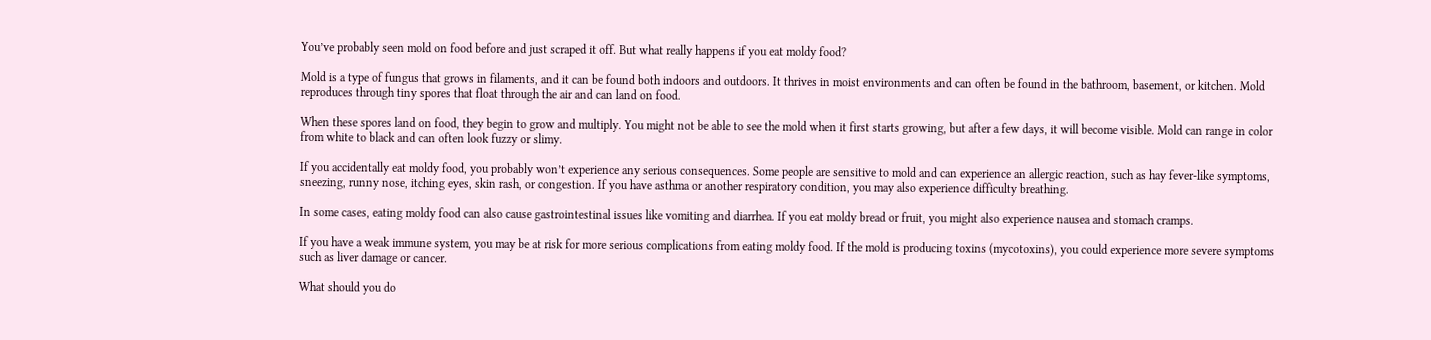You’ve probably seen mold on food before and just scraped it off. But what really happens if you eat moldy food?

Mold is a type of fungus that grows in filaments, and it can be found both indoors and outdoors. It thrives in moist environments and can often be found in the bathroom, basement, or kitchen. Mold reproduces through tiny spores that float through the air and can land on food.

When these spores land on food, they begin to grow and multiply. You might not be able to see the mold when it first starts growing, but after a few days, it will become visible. Mold can range in color from white to black and can often look fuzzy or slimy.

If you accidentally eat moldy food, you probably won’t experience any serious consequences. Some people are sensitive to mold and can experience an allergic reaction, such as hay fever-like symptoms, sneezing, runny nose, itching eyes, skin rash, or congestion. If you have asthma or another respiratory condition, you may also experience difficulty breathing.

In some cases, eating moldy food can also cause gastrointestinal issues like vomiting and diarrhea. If you eat moldy bread or fruit, you might also experience nausea and stomach cramps.

If you have a weak immune system, you may be at risk for more serious complications from eating moldy food. If the mold is producing toxins (mycotoxins), you could experience more severe symptoms such as liver damage or cancer.

What should you do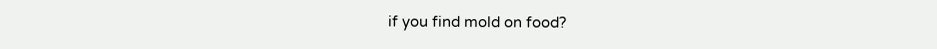if you find mold on food?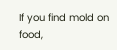If you find mold on food,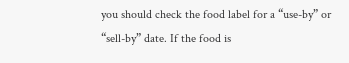you should check the food label for a “use-by” or “sell-by” date. If the food is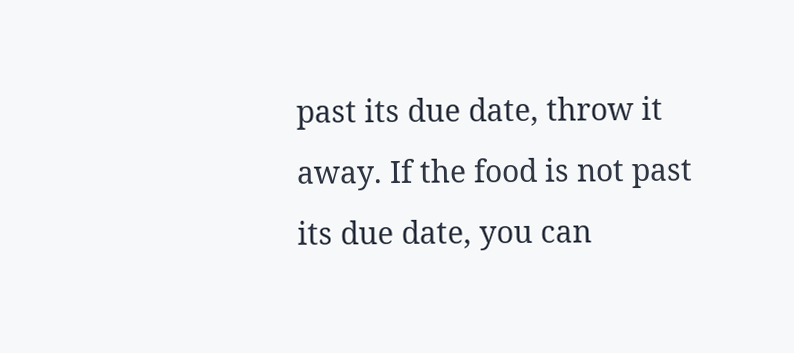past its due date, throw it away. If the food is not past its due date, you can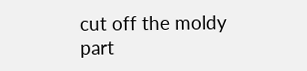cut off the moldy part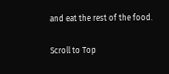and eat the rest of the food.

Scroll to Top